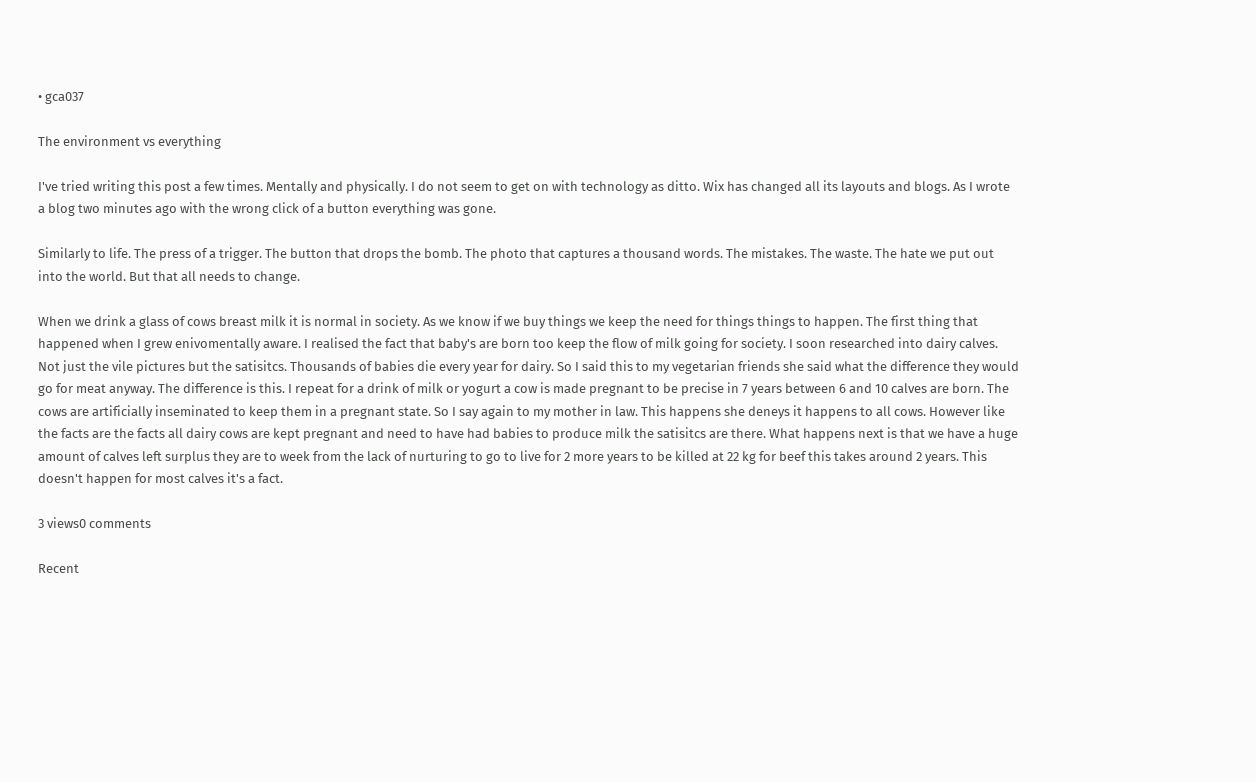• gca037

The environment vs everything

I've tried writing this post a few times. Mentally and physically. I do not seem to get on with technology as ditto. Wix has changed all its layouts and blogs. As I wrote a blog two minutes ago with the wrong click of a button everything was gone.

Similarly to life. The press of a trigger. The button that drops the bomb. The photo that captures a thousand words. The mistakes. The waste. The hate we put out into the world. But that all needs to change.

When we drink a glass of cows breast milk it is normal in society. As we know if we buy things we keep the need for things things to happen. The first thing that happened when I grew enivomentally aware. I realised the fact that baby's are born too keep the flow of milk going for society. I soon researched into dairy calves. Not just the vile pictures but the satisitcs. Thousands of babies die every year for dairy. So I said this to my vegetarian friends she said what the difference they would go for meat anyway. The difference is this. I repeat for a drink of milk or yogurt a cow is made pregnant to be precise in 7 years between 6 and 10 calves are born. The cows are artificially inseminated to keep them in a pregnant state. So I say again to my mother in law. This happens she deneys it happens to all cows. However like the facts are the facts all dairy cows are kept pregnant and need to have had babies to produce milk the satisitcs are there. What happens next is that we have a huge amount of calves left surplus they are to week from the lack of nurturing to go to live for 2 more years to be killed at 22 kg for beef this takes around 2 years. This doesn't happen for most calves it's a fact.

3 views0 comments

Recent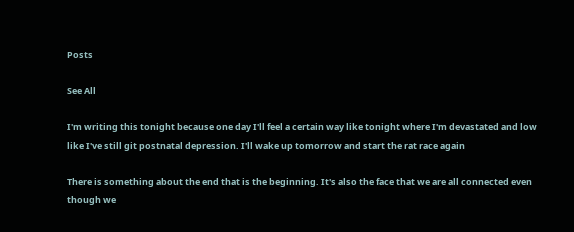Posts

See All

I'm writing this tonight because one day I'll feel a certain way like tonight where I'm devastated and low like I've still git postnatal depression. I'll wake up tomorrow and start the rat race again

There is something about the end that is the beginning. It's also the face that we are all connected even though we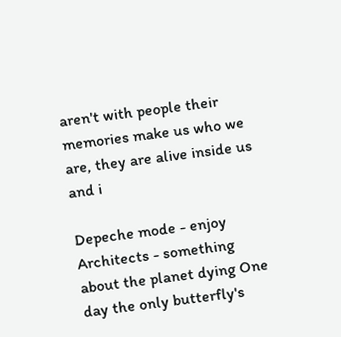aren't with people their memories make us who we are, they are alive inside us and i

Depeche mode - enjoy Architects - something about the planet dying One day the only butterfly's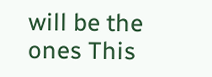will be the ones This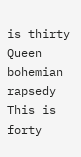is thirty Queen bohemian rapsedy This is forty